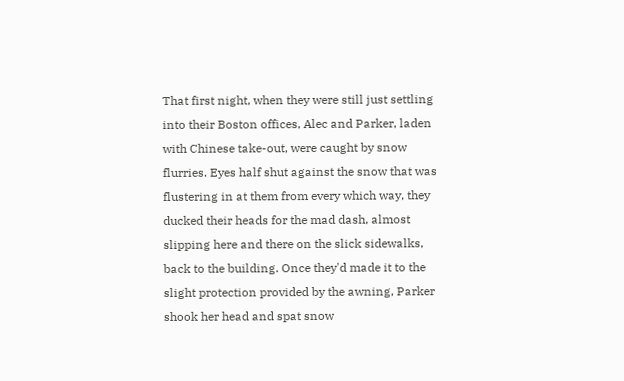That first night, when they were still just settling into their Boston offices, Alec and Parker, laden with Chinese take-out, were caught by snow flurries. Eyes half shut against the snow that was flustering in at them from every which way, they ducked their heads for the mad dash, almost slipping here and there on the slick sidewalks, back to the building. Once they'd made it to the slight protection provided by the awning, Parker shook her head and spat snow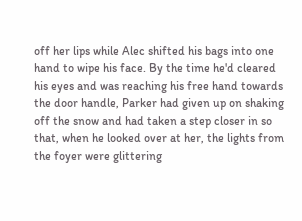off her lips while Alec shifted his bags into one hand to wipe his face. By the time he'd cleared his eyes and was reaching his free hand towards the door handle, Parker had given up on shaking off the snow and had taken a step closer in so that, when he looked over at her, the lights from the foyer were glittering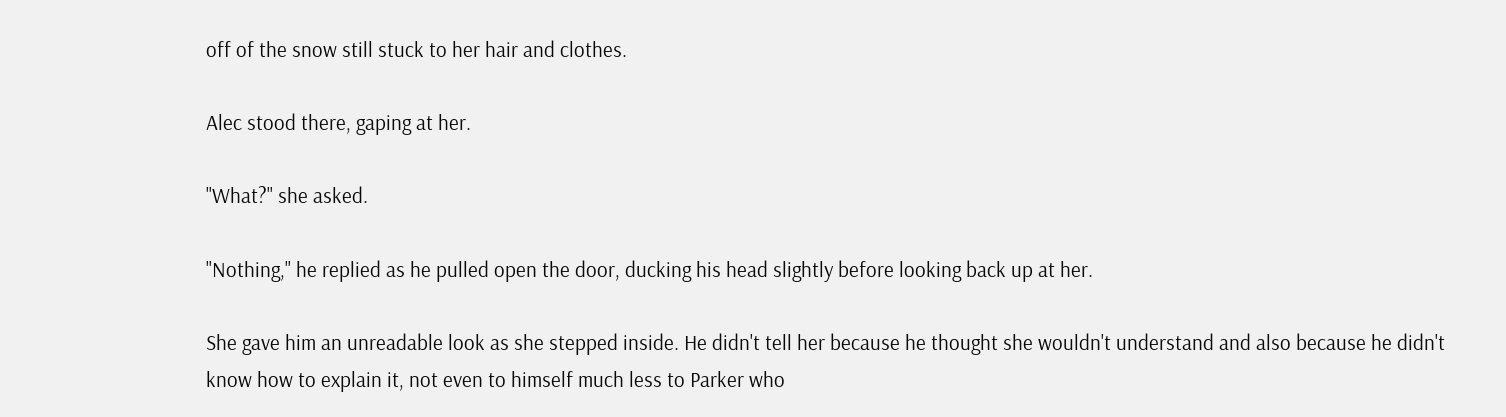off of the snow still stuck to her hair and clothes.

Alec stood there, gaping at her.

"What?" she asked.

"Nothing," he replied as he pulled open the door, ducking his head slightly before looking back up at her.

She gave him an unreadable look as she stepped inside. He didn't tell her because he thought she wouldn't understand and also because he didn't know how to explain it, not even to himself much less to Parker who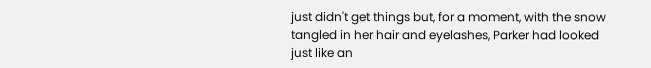just didn't get things but, for a moment, with the snow tangled in her hair and eyelashes, Parker had looked just like an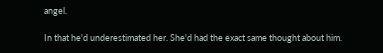angel.

In that he'd underestimated her. She'd had the exact same thought about him.